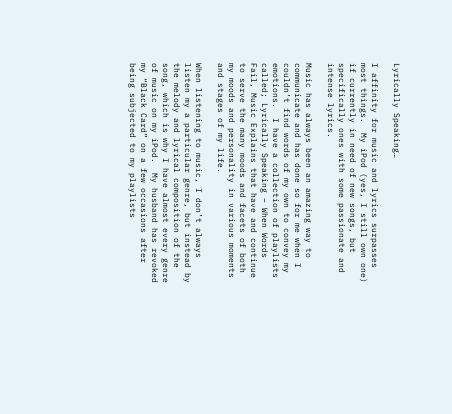Lyrically Speaking…

I affinity for music and lyrics surpasses most things.  My iPod (yes, I still own one) if currently in need of new songs, but specifically ones with some passionate and intense lyrics.

Music has always been an amazing way to communicate and has done so for me when I couldn’t find words of my own to convey my emotions.  I have a collection of playlists called; Lyrically Speaking – When Words Fail, Music Explains that have and continue to serve the many moods and facets of both my moods and personality in various moments and stages of my life.

When listening to music, I don’t always listen my a particular genre, but instead by the melody and lyrical composition of the song, which is why I have almost every genre of music on my iPod.  My husband has revoked my “Black Card” on a few occasions after being subjected to my playlists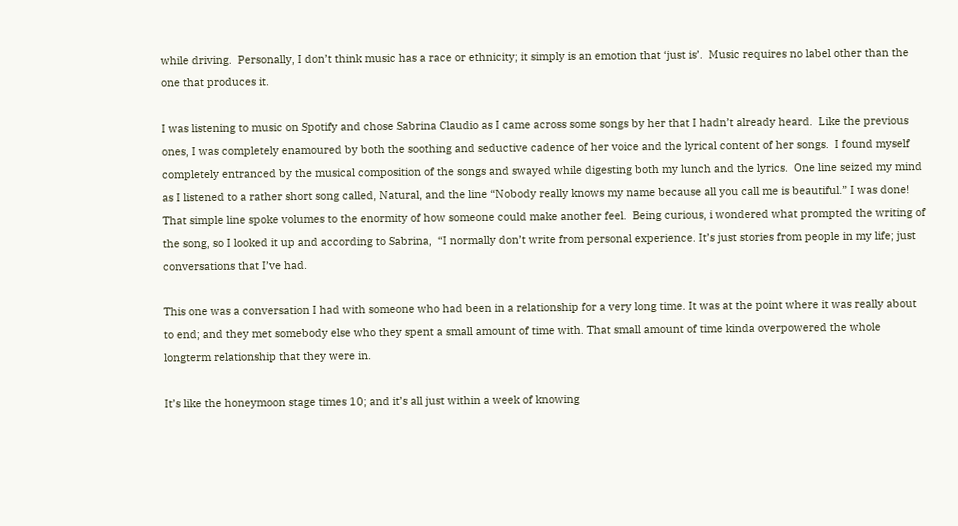while driving.  Personally, I don’t think music has a race or ethnicity; it simply is an emotion that ‘just is’.  Music requires no label other than the one that produces it.

I was listening to music on Spotify and chose Sabrina Claudio as I came across some songs by her that I hadn’t already heard.  Like the previous ones, I was completely enamoured by both the soothing and seductive cadence of her voice and the lyrical content of her songs.  I found myself completely entranced by the musical composition of the songs and swayed while digesting both my lunch and the lyrics.  One line seized my mind as I listened to a rather short song called, Natural, and the line “Nobody really knows my name because all you call me is beautiful.” I was done!  That simple line spoke volumes to the enormity of how someone could make another feel.  Being curious, i wondered what prompted the writing of the song, so I looked it up and according to Sabrina,  “I normally don’t write from personal experience. It’s just stories from people in my life; just conversations that I’ve had.

This one was a conversation I had with someone who had been in a relationship for a very long time. It was at the point where it was really about to end; and they met somebody else who they spent a small amount of time with. That small amount of time kinda overpowered the whole longterm relationship that they were in.

It’s like the honeymoon stage times 10; and it’s all just within a week of knowing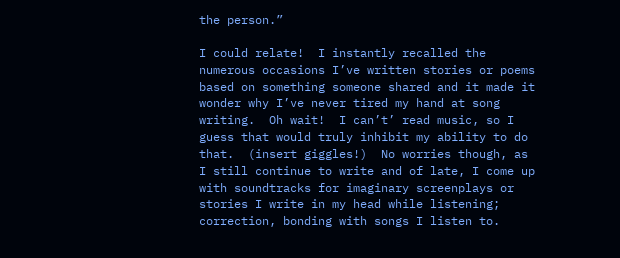the person.”

I could relate!  I instantly recalled the numerous occasions I’ve written stories or poems based on something someone shared and it made it wonder why I’ve never tired my hand at song writing.  Oh wait!  I can’t’ read music, so I guess that would truly inhibit my ability to do that.  (insert giggles!)  No worries though, as I still continue to write and of late, I come up with soundtracks for imaginary screenplays or stories I write in my head while listening; correction, bonding with songs I listen to.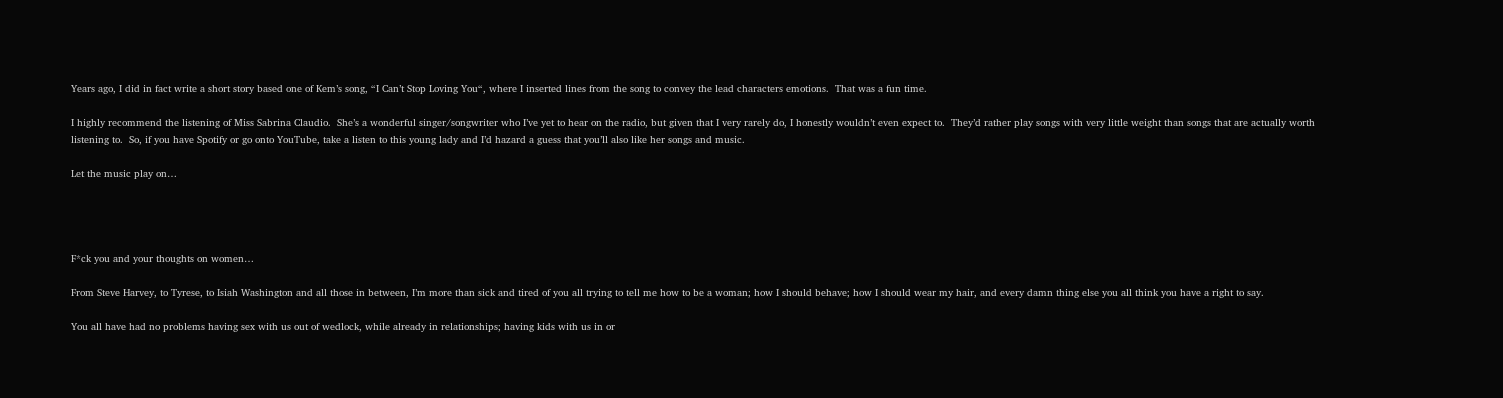Years ago, I did in fact write a short story based one of Kem’s song, “I Can’t Stop Loving You“, where I inserted lines from the song to convey the lead characters emotions.  That was a fun time.

I highly recommend the listening of Miss Sabrina Claudio.  She’s a wonderful singer/songwriter who I’ve yet to hear on the radio, but given that I very rarely do, I honestly wouldn’t even expect to.  They’d rather play songs with very little weight than songs that are actually worth listening to.  So, if you have Spotify or go onto YouTube, take a listen to this young lady and I’d hazard a guess that you’ll also like her songs and music.

Let the music play on…




F*ck you and your thoughts on women…

From Steve Harvey, to Tyrese, to Isiah Washington and all those in between, I’m more than sick and tired of you all trying to tell me how to be a woman; how I should behave; how I should wear my hair, and every damn thing else you all think you have a right to say.

You all have had no problems having sex with us out of wedlock, while already in relationships; having kids with us in or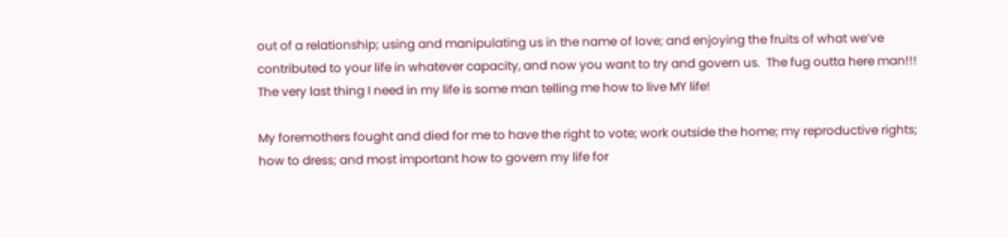out of a relationship; using and manipulating us in the name of love; and enjoying the fruits of what we’ve contributed to your life in whatever capacity, and now you want to try and govern us.  The fug outta here man!!!  The very last thing I need in my life is some man telling me how to live MY life!

My foremothers fought and died for me to have the right to vote; work outside the home; my reproductive rights; how to dress; and most important how to govern my life for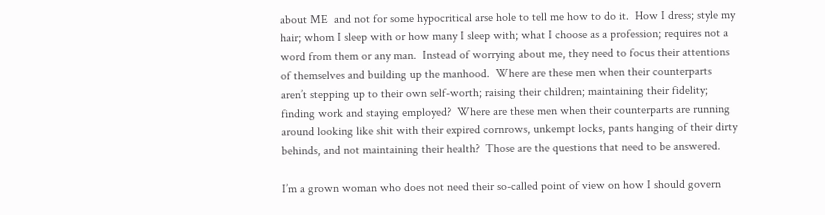about ME  and not for some hypocritical arse hole to tell me how to do it.  How I dress; style my hair; whom I sleep with or how many I sleep with; what I choose as a profession; requires not a word from them or any man.  Instead of worrying about me, they need to focus their attentions of themselves and building up the manhood.  Where are these men when their counterparts aren’t stepping up to their own self-worth; raising their children; maintaining their fidelity; finding work and staying employed?  Where are these men when their counterparts are running around looking like shit with their expired cornrows, unkempt locks, pants hanging of their dirty behinds, and not maintaining their health?  Those are the questions that need to be answered.

I’m a grown woman who does not need their so-called point of view on how I should govern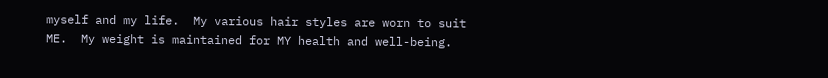myself and my life.  My various hair styles are worn to suit ME.  My weight is maintained for MY health and well-being.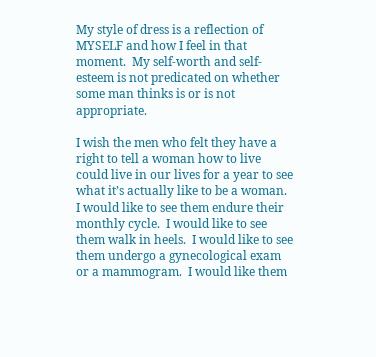My style of dress is a reflection of MYSELF and how I feel in that moment.  My self-worth and self-esteem is not predicated on whether some man thinks is or is not appropriate.

I wish the men who felt they have a right to tell a woman how to live could live in our lives for a year to see what it’s actually like to be a woman.  I would like to see them endure their monthly cycle.  I would like to see them walk in heels.  I would like to see them undergo a gynecological exam or a mammogram.  I would like them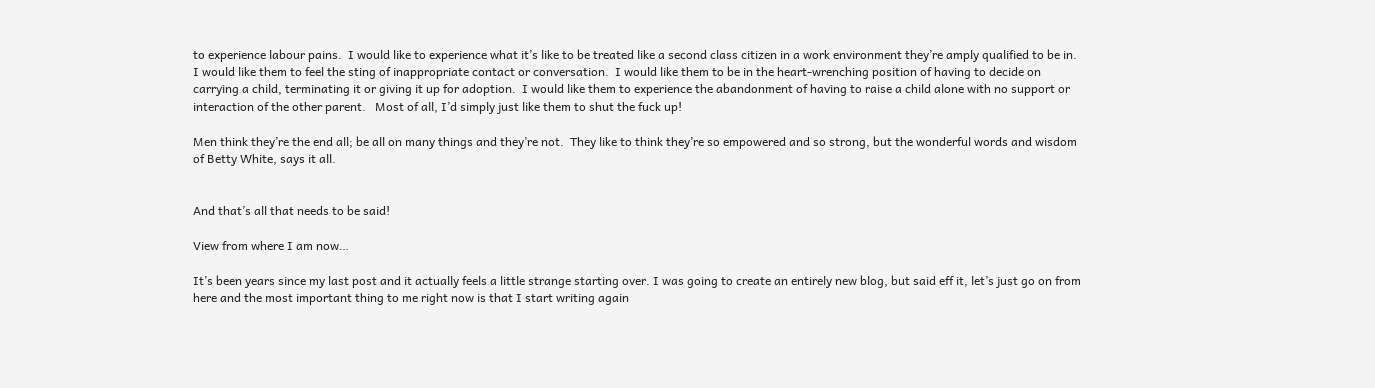to experience labour pains.  I would like to experience what it’s like to be treated like a second class citizen in a work environment they’re amply qualified to be in.  I would like them to feel the sting of inappropriate contact or conversation.  I would like them to be in the heart-wrenching position of having to decide on carrying a child, terminating it or giving it up for adoption.  I would like them to experience the abandonment of having to raise a child alone with no support or interaction of the other parent.   Most of all, I’d simply just like them to shut the fuck up!

Men think they’re the end all; be all on many things and they’re not.  They like to think they’re so empowered and so strong, but the wonderful words and wisdom of Betty White, says it all.


And that’s all that needs to be said!

View from where I am now…

It’s been years since my last post and it actually feels a little strange starting over. I was going to create an entirely new blog, but said eff it, let’s just go on from here and the most important thing to me right now is that I start writing again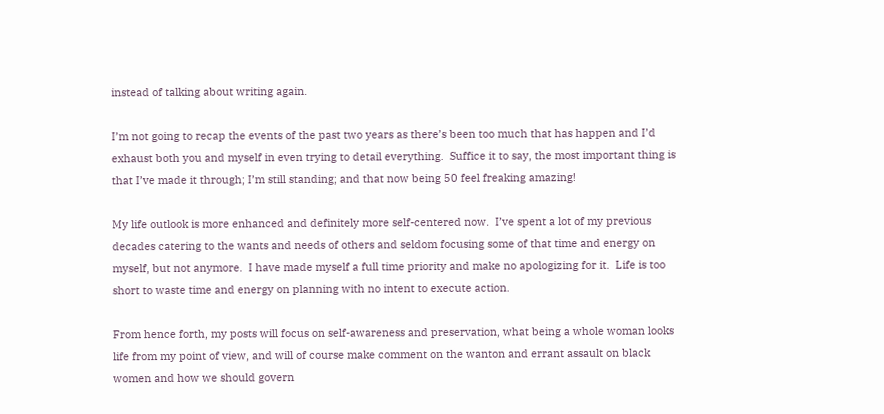instead of talking about writing again.

I’m not going to recap the events of the past two years as there’s been too much that has happen and I’d exhaust both you and myself in even trying to detail everything.  Suffice it to say, the most important thing is that I’ve made it through; I’m still standing; and that now being 50 feel freaking amazing!

My life outlook is more enhanced and definitely more self-centered now.  I’ve spent a lot of my previous decades catering to the wants and needs of others and seldom focusing some of that time and energy on myself, but not anymore.  I have made myself a full time priority and make no apologizing for it.  Life is too short to waste time and energy on planning with no intent to execute action.

From hence forth, my posts will focus on self-awareness and preservation, what being a whole woman looks life from my point of view, and will of course make comment on the wanton and errant assault on black women and how we should govern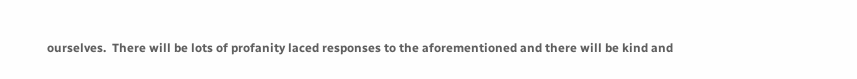ourselves.  There will be lots of profanity laced responses to the aforementioned and there will be kind and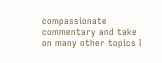compassionate commentary and take on many other topics I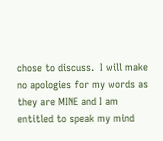chose to discuss.  I will make no apologies for my words as they are MINE and I am entitled to speak my mind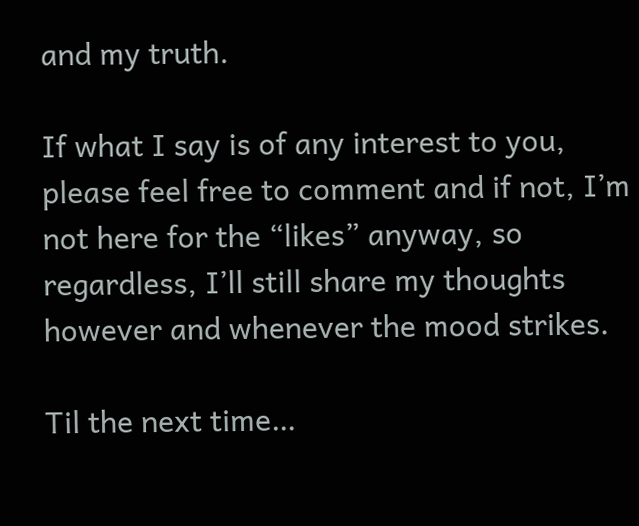and my truth.

If what I say is of any interest to you, please feel free to comment and if not, I’m not here for the “likes” anyway, so regardless, I’ll still share my thoughts however and whenever the mood strikes.

Til the next time…